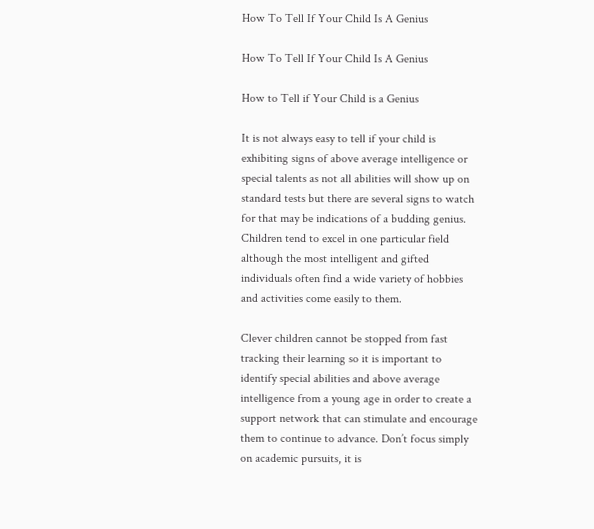How To Tell If Your Child Is A Genius

How To Tell If Your Child Is A Genius

How to Tell if Your Child is a Genius

It is not always easy to tell if your child is exhibiting signs of above average intelligence or special talents as not all abilities will show up on standard tests but there are several signs to watch for that may be indications of a budding genius. Children tend to excel in one particular field although the most intelligent and gifted individuals often find a wide variety of hobbies and activities come easily to them.

Clever children cannot be stopped from fast tracking their learning so it is important to identify special abilities and above average intelligence from a young age in order to create a support network that can stimulate and encourage them to continue to advance. Don’t focus simply on academic pursuits, it is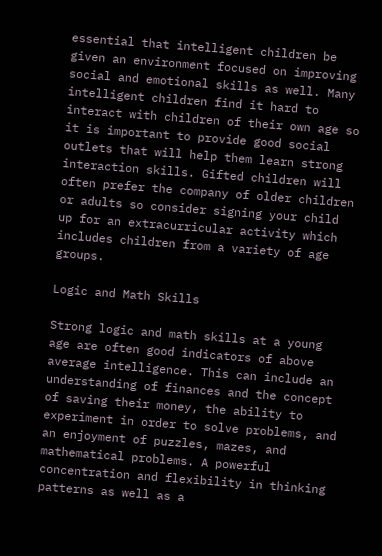essential that intelligent children be given an environment focused on improving social and emotional skills as well. Many intelligent children find it hard to interact with children of their own age so it is important to provide good social outlets that will help them learn strong interaction skills. Gifted children will often prefer the company of older children or adults so consider signing your child up for an extracurricular activity which includes children from a variety of age groups.

Logic and Math Skills

Strong logic and math skills at a young age are often good indicators of above average intelligence. This can include an understanding of finances and the concept of saving their money, the ability to experiment in order to solve problems, and an enjoyment of puzzles, mazes, and mathematical problems. A powerful concentration and flexibility in thinking patterns as well as a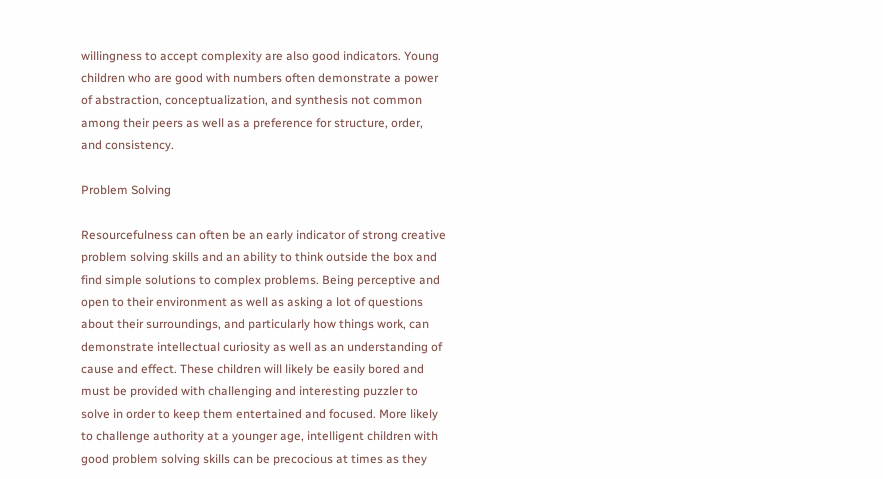willingness to accept complexity are also good indicators. Young children who are good with numbers often demonstrate a power of abstraction, conceptualization, and synthesis not common among their peers as well as a preference for structure, order, and consistency.

Problem Solving

Resourcefulness can often be an early indicator of strong creative problem solving skills and an ability to think outside the box and find simple solutions to complex problems. Being perceptive and open to their environment as well as asking a lot of questions about their surroundings, and particularly how things work, can demonstrate intellectual curiosity as well as an understanding of cause and effect. These children will likely be easily bored and must be provided with challenging and interesting puzzler to solve in order to keep them entertained and focused. More likely to challenge authority at a younger age, intelligent children with good problem solving skills can be precocious at times as they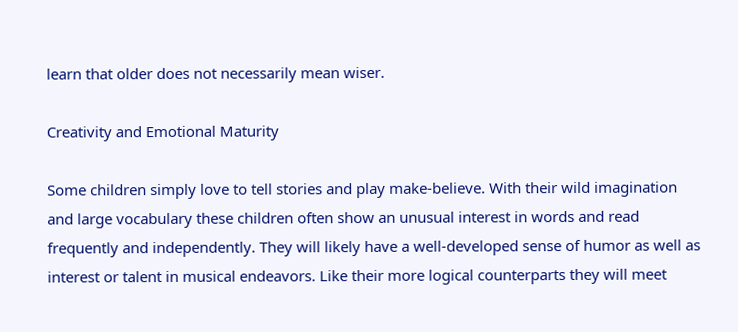learn that older does not necessarily mean wiser.

Creativity and Emotional Maturity

Some children simply love to tell stories and play make-believe. With their wild imagination and large vocabulary these children often show an unusual interest in words and read frequently and independently. They will likely have a well-developed sense of humor as well as interest or talent in musical endeavors. Like their more logical counterparts they will meet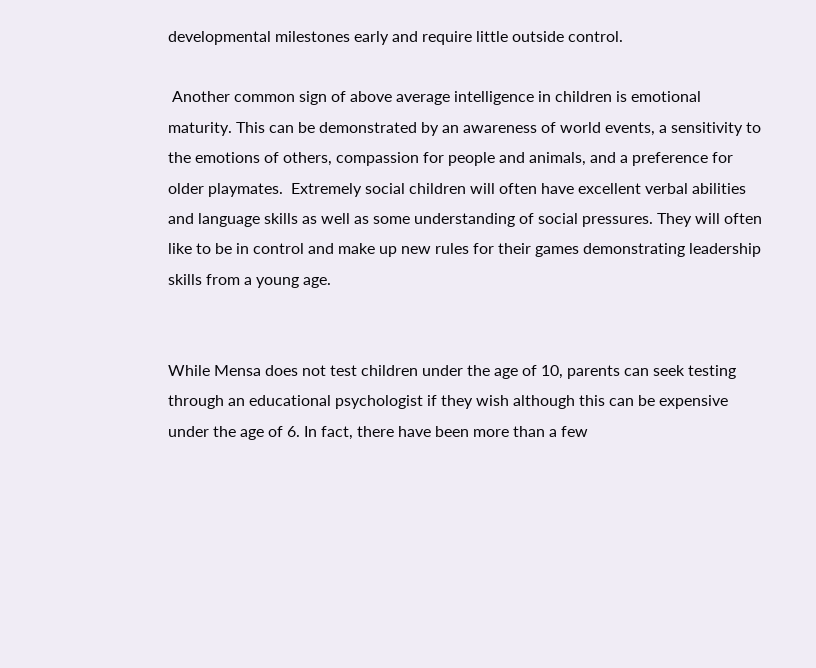developmental milestones early and require little outside control.

 Another common sign of above average intelligence in children is emotional maturity. This can be demonstrated by an awareness of world events, a sensitivity to the emotions of others, compassion for people and animals, and a preference for older playmates.  Extremely social children will often have excellent verbal abilities and language skills as well as some understanding of social pressures. They will often like to be in control and make up new rules for their games demonstrating leadership skills from a young age.


While Mensa does not test children under the age of 10, parents can seek testing through an educational psychologist if they wish although this can be expensive under the age of 6. In fact, there have been more than a few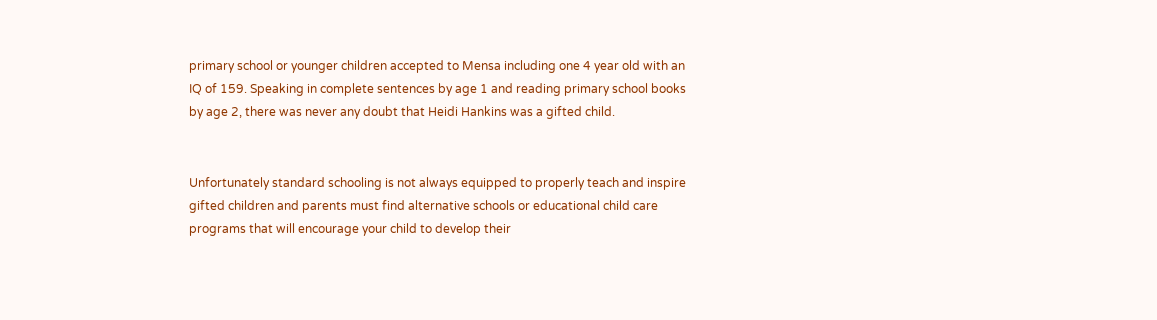primary school or younger children accepted to Mensa including one 4 year old with an IQ of 159. Speaking in complete sentences by age 1 and reading primary school books by age 2, there was never any doubt that Heidi Hankins was a gifted child.


Unfortunately standard schooling is not always equipped to properly teach and inspire gifted children and parents must find alternative schools or educational child care programs that will encourage your child to develop their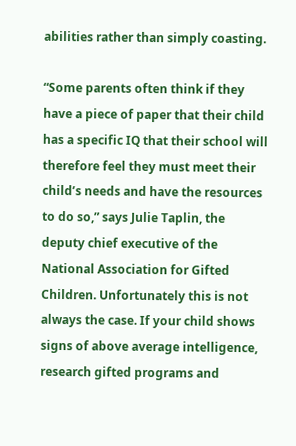abilities rather than simply coasting.

“Some parents often think if they have a piece of paper that their child has a specific IQ that their school will therefore feel they must meet their child’s needs and have the resources to do so,” says Julie Taplin, the deputy chief executive of the National Association for Gifted Children. Unfortunately this is not always the case. If your child shows signs of above average intelligence, research gifted programs and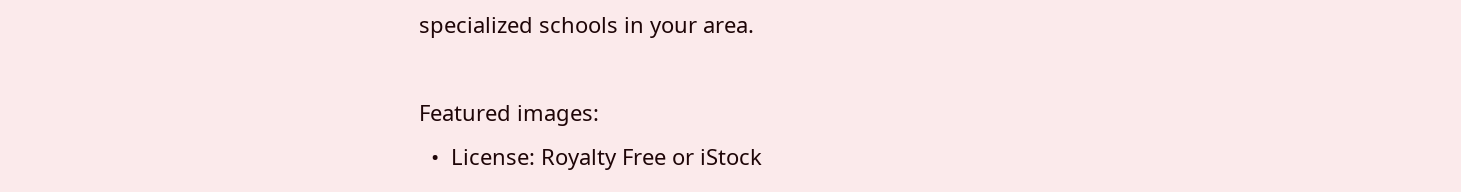specialized schools in your area.

Featured images:
  •  License: Royalty Free or iStock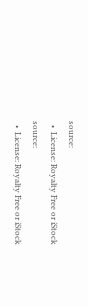source:
  •  License: Royalty Free or iStock source:
  •  License: Royalty Free or iStock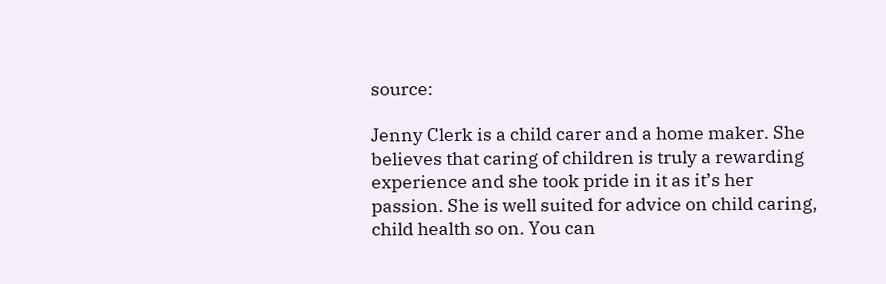source:

Jenny Clerk is a child carer and a home maker. She believes that caring of children is truly a rewarding experience and she took pride in it as it’s her passion. She is well suited for advice on child caring, child health so on. You can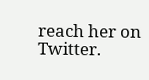reach her on Twitter.